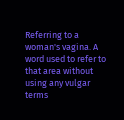Referring to a woman's vagina. A word used to refer to that area without using any vulgar terms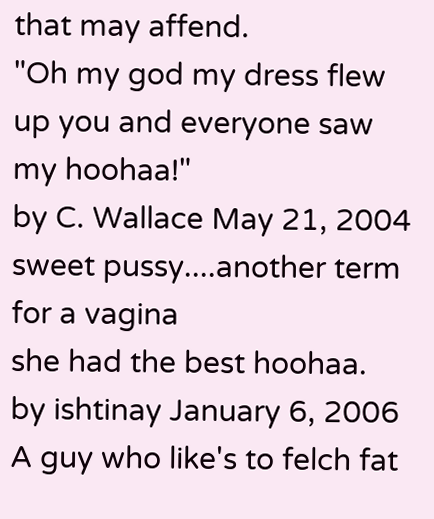that may affend.
"Oh my god my dress flew up you and everyone saw my hoohaa!"
by C. Wallace May 21, 2004
sweet pussy....another term for a vagina
she had the best hoohaa.
by ishtinay January 6, 2006
A guy who like's to felch fat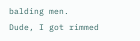balding men.
Dude, I got rimmed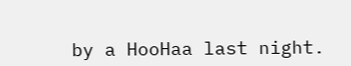by a HooHaa last night.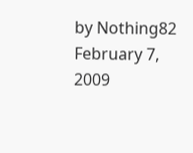by Nothing82 February 7, 2009